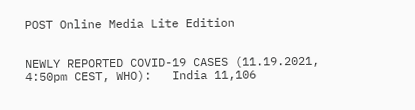POST Online Media Lite Edition


NEWLY REPORTED COVID-19 CASES (11.19.2021, 4:50pm CEST, WHO):   India 11,106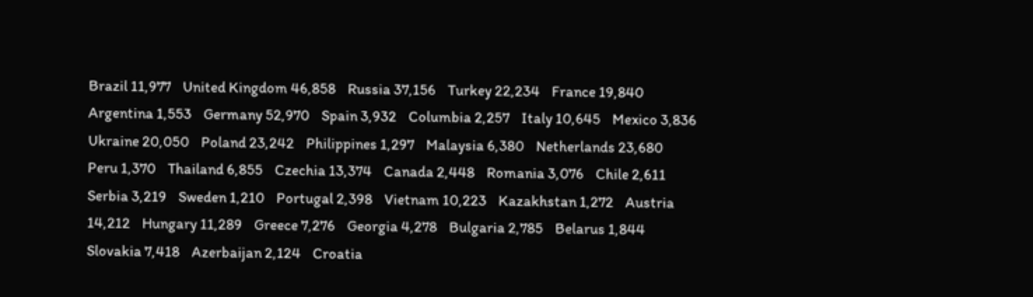Brazil 11,977    United Kingdom 46,858    Russia 37,156    Turkey 22,234    France 19,840    Argentina 1,553    Germany 52,970    Spain 3,932    Columbia 2,257    Italy 10,645    Mexico 3,836    Ukraine 20,050    Poland 23,242    Philippines 1,297    Malaysia 6,380    Netherlands 23,680    Peru 1,370    Thailand 6,855    Czechia 13,374    Canada 2,448    Romania 3,076    Chile 2,611    Serbia 3,219    Sweden 1,210    Portugal 2,398    Vietnam 10,223    Kazakhstan 1,272    Austria 14,212    Hungary 11,289    Greece 7,276    Georgia 4,278    Bulgaria 2,785    Belarus 1,844    Slovakia 7,418    Azerbaijan 2,124    Croatia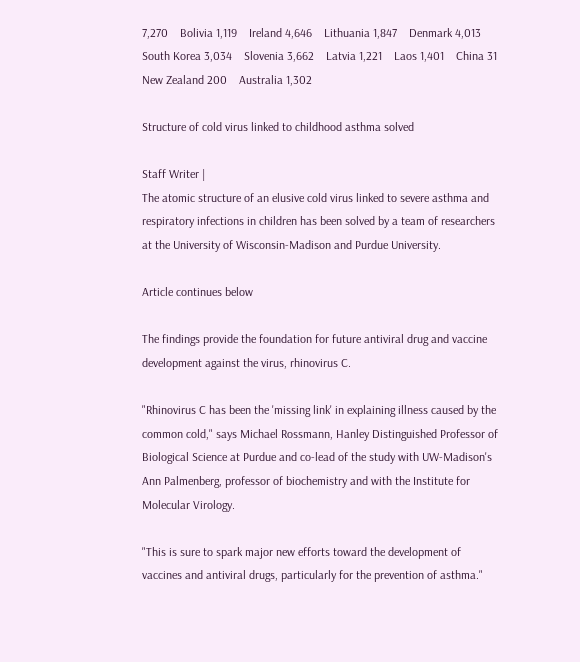7,270    Bolivia 1,119    Ireland 4,646    Lithuania 1,847    Denmark 4,013    South Korea 3,034    Slovenia 3,662    Latvia 1,221    Laos 1,401    China 31    New Zealand 200    Australia 1,302

Structure of cold virus linked to childhood asthma solved

Staff Writer |
The atomic structure of an elusive cold virus linked to severe asthma and respiratory infections in children has been solved by a team of researchers at the University of Wisconsin-Madison and Purdue University.

Article continues below

The findings provide the foundation for future antiviral drug and vaccine development against the virus, rhinovirus C.

"Rhinovirus C has been the 'missing link' in explaining illness caused by the common cold," says Michael Rossmann, Hanley Distinguished Professor of Biological Science at Purdue and co-lead of the study with UW-Madison's Ann Palmenberg, professor of biochemistry and with the Institute for Molecular Virology.

"This is sure to spark major new efforts toward the development of vaccines and antiviral drugs, particularly for the prevention of asthma."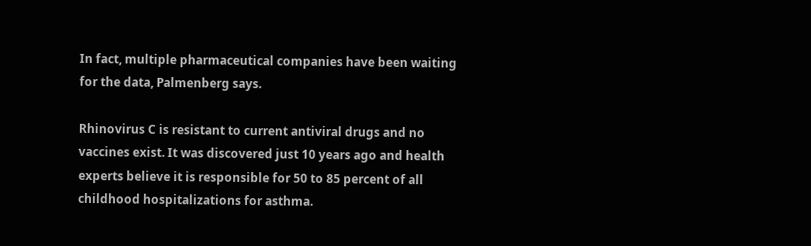In fact, multiple pharmaceutical companies have been waiting for the data, Palmenberg says.

Rhinovirus C is resistant to current antiviral drugs and no vaccines exist. It was discovered just 10 years ago and health experts believe it is responsible for 50 to 85 percent of all childhood hospitalizations for asthma.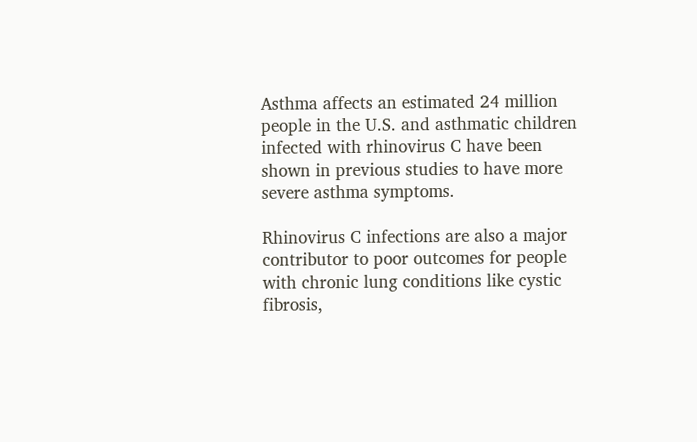Asthma affects an estimated 24 million people in the U.S. and asthmatic children infected with rhinovirus C have been shown in previous studies to have more severe asthma symptoms.

Rhinovirus C infections are also a major contributor to poor outcomes for people with chronic lung conditions like cystic fibrosis,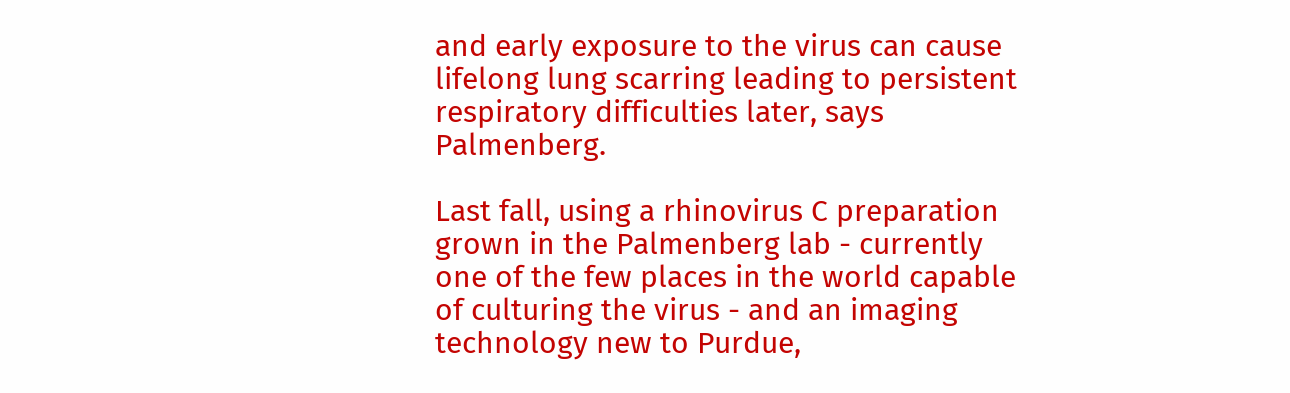and early exposure to the virus can cause lifelong lung scarring leading to persistent respiratory difficulties later, says Palmenberg.

Last fall, using a rhinovirus C preparation grown in the Palmenberg lab - currently one of the few places in the world capable of culturing the virus - and an imaging technology new to Purdue,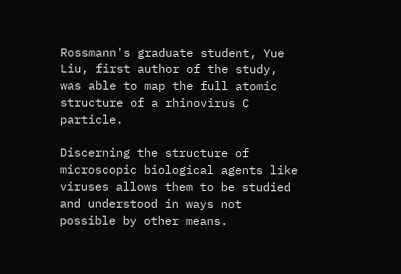Rossmann's graduate student, Yue Liu, first author of the study, was able to map the full atomic structure of a rhinovirus C particle.

Discerning the structure of microscopic biological agents like viruses allows them to be studied and understood in ways not possible by other means.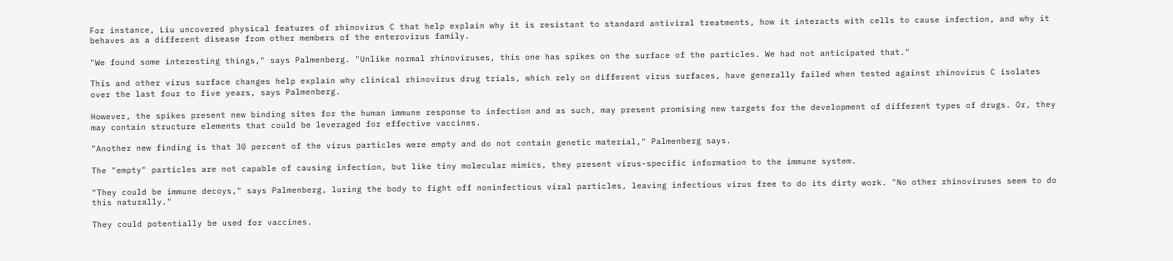For instance, Liu uncovered physical features of rhinovirus C that help explain why it is resistant to standard antiviral treatments, how it interacts with cells to cause infection, and why it behaves as a different disease from other members of the enterovirus family.

"We found some interesting things," says Palmenberg. "Unlike normal rhinoviruses, this one has spikes on the surface of the particles. We had not anticipated that."

This and other virus surface changes help explain why clinical rhinovirus drug trials, which rely on different virus surfaces, have generally failed when tested against rhinovirus C isolates over the last four to five years, says Palmenberg.

However, the spikes present new binding sites for the human immune response to infection and as such, may present promising new targets for the development of different types of drugs. Or, they may contain structure elements that could be leveraged for effective vaccines.

"Another new finding is that 30 percent of the virus particles were empty and do not contain genetic material," Palmenberg says.

The "empty" particles are not capable of causing infection, but like tiny molecular mimics, they present virus-specific information to the immune system.

"They could be immune decoys," says Palmenberg, luring the body to fight off noninfectious viral particles, leaving infectious virus free to do its dirty work. "No other rhinoviruses seem to do this naturally."

They could potentially be used for vaccines.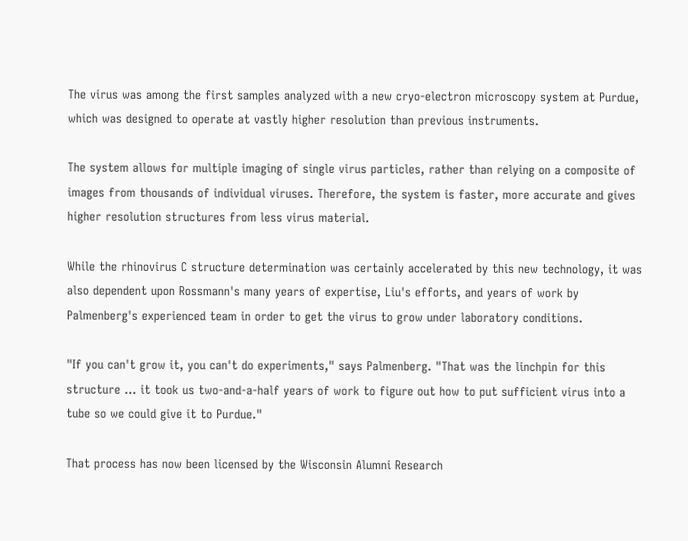The virus was among the first samples analyzed with a new cryo-electron microscopy system at Purdue, which was designed to operate at vastly higher resolution than previous instruments.

The system allows for multiple imaging of single virus particles, rather than relying on a composite of images from thousands of individual viruses. Therefore, the system is faster, more accurate and gives higher resolution structures from less virus material.

While the rhinovirus C structure determination was certainly accelerated by this new technology, it was also dependent upon Rossmann's many years of expertise, Liu's efforts, and years of work by Palmenberg's experienced team in order to get the virus to grow under laboratory conditions.

"If you can't grow it, you can't do experiments," says Palmenberg. "That was the linchpin for this structure ... it took us two-and-a-half years of work to figure out how to put sufficient virus into a tube so we could give it to Purdue."

That process has now been licensed by the Wisconsin Alumni Research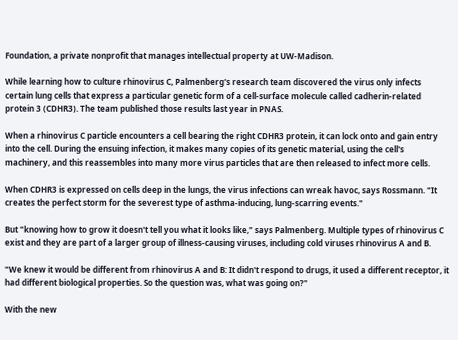Foundation, a private nonprofit that manages intellectual property at UW-Madison.

While learning how to culture rhinovirus C, Palmenberg's research team discovered the virus only infects certain lung cells that express a particular genetic form of a cell-surface molecule called cadherin-related protein 3 (CDHR3). The team published those results last year in PNAS.

When a rhinovirus C particle encounters a cell bearing the right CDHR3 protein, it can lock onto and gain entry into the cell. During the ensuing infection, it makes many copies of its genetic material, using the cell's machinery, and this reassembles into many more virus particles that are then released to infect more cells.

When CDHR3 is expressed on cells deep in the lungs, the virus infections can wreak havoc, says Rossmann. "It creates the perfect storm for the severest type of asthma-inducing, lung-scarring events."

But "knowing how to grow it doesn't tell you what it looks like," says Palmenberg. Multiple types of rhinovirus C exist and they are part of a larger group of illness-causing viruses, including cold viruses rhinovirus A and B.

"We knew it would be different from rhinovirus A and B: It didn't respond to drugs, it used a different receptor, it had different biological properties. So the question was, what was going on?"

With the new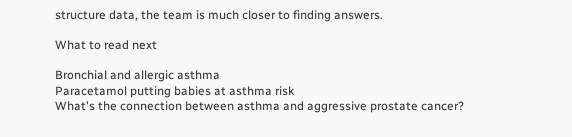structure data, the team is much closer to finding answers.

What to read next

Bronchial and allergic asthma
Paracetamol putting babies at asthma risk
What's the connection between asthma and aggressive prostate cancer?